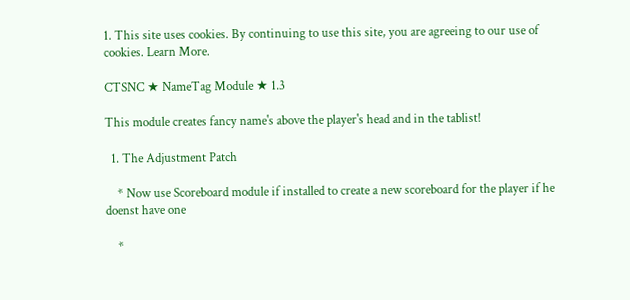1. This site uses cookies. By continuing to use this site, you are agreeing to our use of cookies. Learn More.

CTSNC ★ NameTag Module ★ 1.3

This module creates fancy name's above the player's head and in the tablist!

  1. The Adjustment Patch

    * Now use Scoreboard module if installed to create a new scoreboard for the player if he doenst have one

    *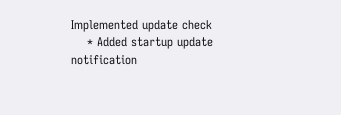Implemented update check
    * Added startup update notification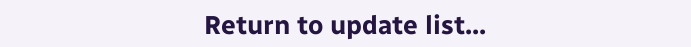Return to update list...